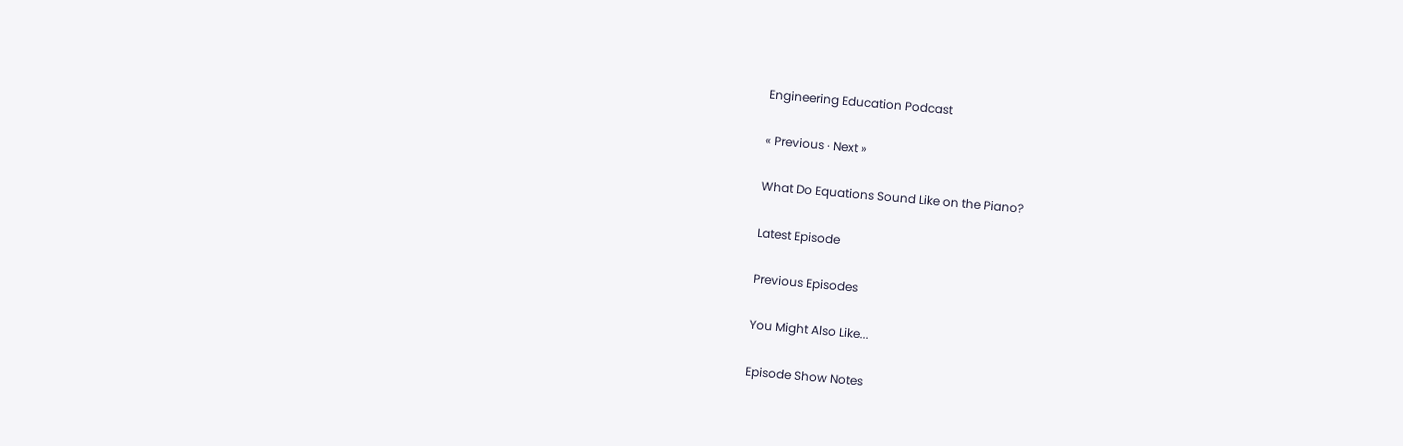Engineering Education Podcast

« Previous · Next »

What Do Equations Sound Like on the Piano?

Latest Episode

Previous Episodes

You Might Also Like...

Episode Show Notes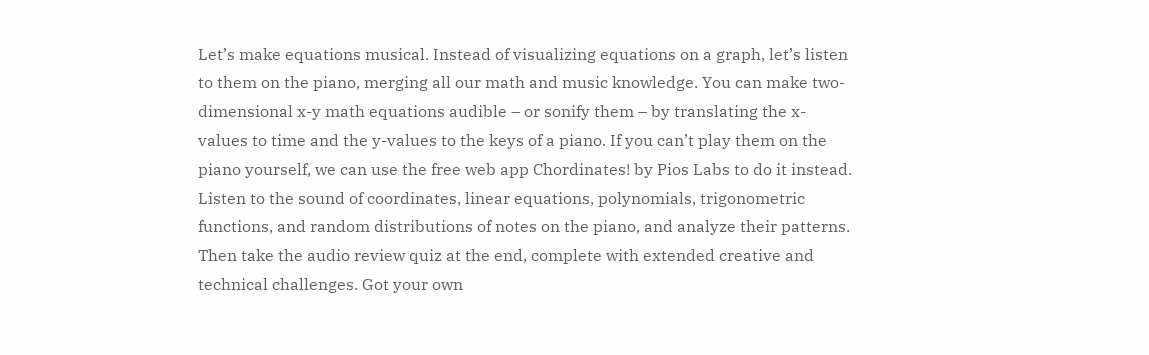Let’s make equations musical. Instead of visualizing equations on a graph, let’s listen to them on the piano, merging all our math and music knowledge. You can make two-dimensional x-y math equations audible – or sonify them – by translating the x-values to time and the y-values to the keys of a piano. If you can’t play them on the piano yourself, we can use the free web app Chordinates! by Pios Labs to do it instead. Listen to the sound of coordinates, linear equations, polynomials, trigonometric functions, and random distributions of notes on the piano, and analyze their patterns. Then take the audio review quiz at the end, complete with extended creative and technical challenges. Got your own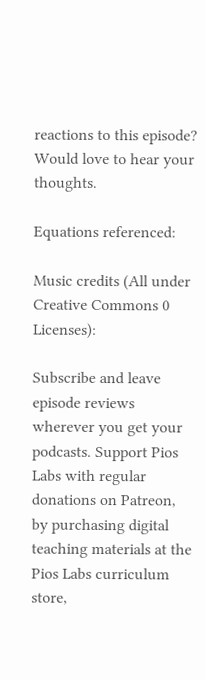reactions to this episode? Would love to hear your thoughts.

Equations referenced:

Music credits (All under Creative Commons 0 Licenses):

Subscribe and leave episode reviews wherever you get your podcasts. Support Pios Labs with regular donations on Patreon, by purchasing digital teaching materials at the Pios Labs curriculum store,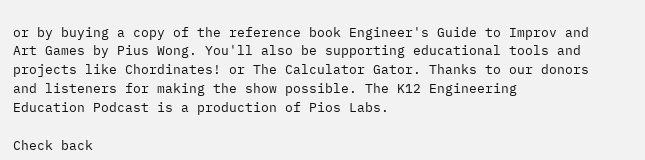or by buying a copy of the reference book Engineer's Guide to Improv and Art Games by Pius Wong. You'll also be supporting educational tools and projects like Chordinates! or The Calculator Gator. Thanks to our donors and listeners for making the show possible. The K12 Engineering Education Podcast is a production of Pios Labs.

Check back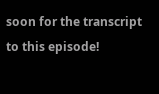soon for the transcript to this episode!